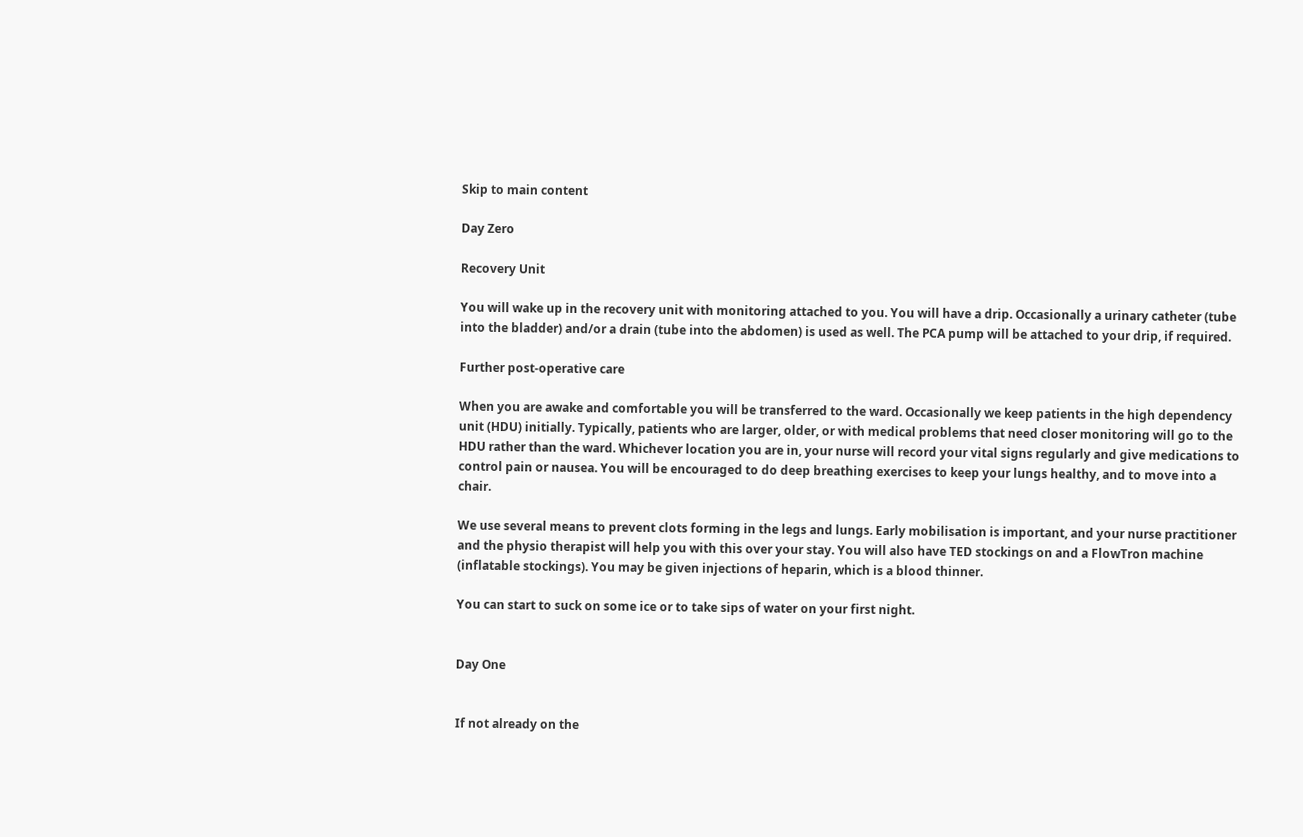Skip to main content

Day Zero

Recovery Unit

You will wake up in the recovery unit with monitoring attached to you. You will have a drip. Occasionally a urinary catheter (tube into the bladder) and/or a drain (tube into the abdomen) is used as well. The PCA pump will be attached to your drip, if required.

Further post-operative care

When you are awake and comfortable you will be transferred to the ward. Occasionally we keep patients in the high dependency unit (HDU) initially. Typically, patients who are larger, older, or with medical problems that need closer monitoring will go to the HDU rather than the ward. Whichever location you are in, your nurse will record your vital signs regularly and give medications to control pain or nausea. You will be encouraged to do deep breathing exercises to keep your lungs healthy, and to move into a chair.

We use several means to prevent clots forming in the legs and lungs. Early mobilisation is important, and your nurse practitioner and the physio therapist will help you with this over your stay. You will also have TED stockings on and a FlowTron machine (inflatable stockings). You may be given injections of heparin, which is a blood thinner.

You can start to suck on some ice or to take sips of water on your first night.


Day One


If not already on the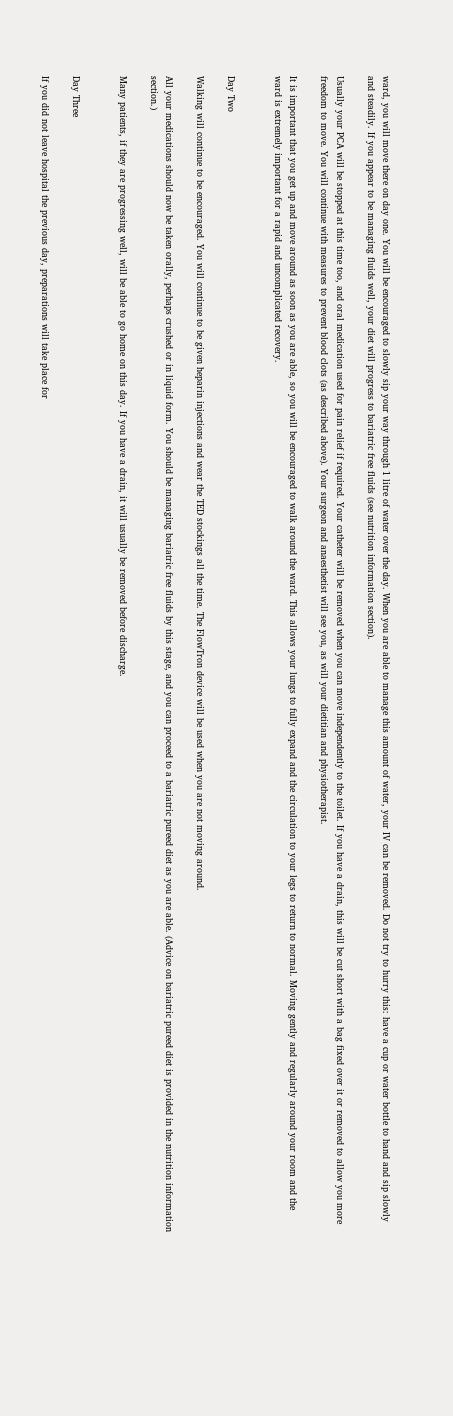ward, you will move there on day one. You will be encouraged to slowly sip your way through 1 litre of water over the day. When you are able to manage this amount of water, your IV can be removed. Do not try to hurry this: have a cup or water bottle to hand and sip slowly and steadily. If you appear to be managing fluids well, your diet will progress to bariatric free fluids (see nutrition information section).

Usually your PCA will be stopped at this time too, and oral medication used for pain relief if required. Your catheter will be removed when you can move independently to the toilet. If you have a drain, this will be cut short with a bag fixed over it or removed to allow you more freedom to move. You will continue with measures to prevent blood clots (as described above). Your surgeon and anaesthetist will see you, as will your dietitian and physiotherapist.

It is important that you get up and move around as soon as you are able, so you will be encouraged to walk around the ward. This allows your lungs to fully expand and the circulation to your legs to return to normal. Moving gently and regularly around your room and the ward is extremely important for a rapid and uncomplicated recovery.


Day Two

Walking will continue to be encouraged. You will continue to be given heparin injections and wear the TED stockings all the time. The FlowTron device will be used when you are not moving around.

All your medications should now be taken orally, perhaps crushed or in liquid form. You should be managing bariatric free fluids by this stage, and you can proceed to a bariatric pureed diet as you are able. (Advice on bariatric pureed diet is provided in the nutrition information section.)

Many patients, if they are progressing well, will be able to go home on this day. If you have a drain, it will usually be removed before discharge.


Day Three

If you did not leave hospital the previous day, preparations will take place for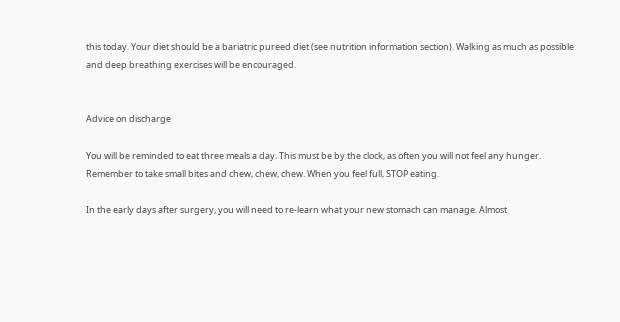this today. Your diet should be a bariatric pureed diet (see nutrition information section). Walking as much as possible and deep breathing exercises will be encouraged.


Advice on discharge

You will be reminded to eat three meals a day. This must be by the clock, as often you will not feel any hunger. Remember to take small bites and chew, chew, chew. When you feel full, STOP eating.

In the early days after surgery, you will need to re-learn what your new stomach can manage. Almost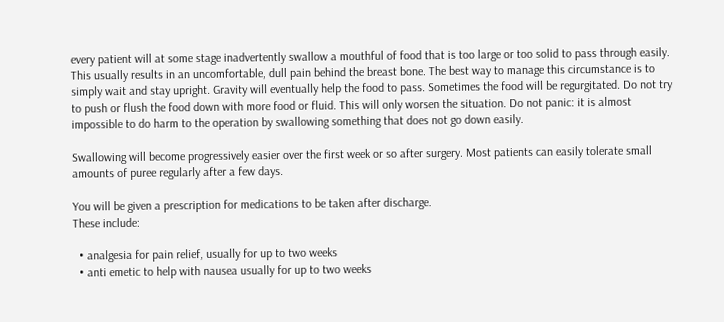every patient will at some stage inadvertently swallow a mouthful of food that is too large or too solid to pass through easily. This usually results in an uncomfortable, dull pain behind the breast bone. The best way to manage this circumstance is to simply wait and stay upright. Gravity will eventually help the food to pass. Sometimes the food will be regurgitated. Do not try to push or flush the food down with more food or fluid. This will only worsen the situation. Do not panic: it is almost impossible to do harm to the operation by swallowing something that does not go down easily.

Swallowing will become progressively easier over the first week or so after surgery. Most patients can easily tolerate small amounts of puree regularly after a few days.

You will be given a prescription for medications to be taken after discharge.
These include:

  • analgesia for pain relief, usually for up to two weeks
  • anti emetic to help with nausea usually for up to two weeks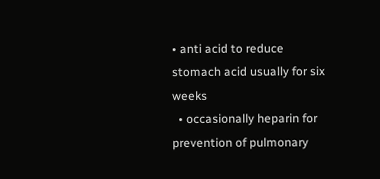• anti acid to reduce stomach acid usually for six weeks
  • occasionally heparin for prevention of pulmonary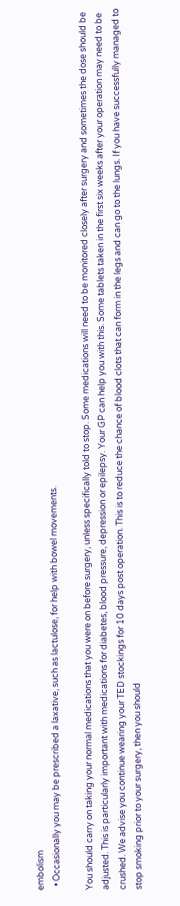embolism
  • Occasionally you may be prescribed a laxative, such as lactulose, for help with bowel movements.

You should carry on taking your normal medications that you were on before surgery, unless specifically told to stop. Some medications will need to be monitored closely after surgery and sometimes the dose should be adjusted. This is particularly important with medications for diabetes, blood pressure, depression or epilepsy. Your GP can help you with this. Some tablets taken in the first six weeks after your operation may need to be crushed. We advise you continue wearing your TED stockings for 10 days post operation. This is to reduce the chance of blood clots that can form in the legs and can go to the lungs. If you have successfully managed to stop smoking prior to your surgery, then you should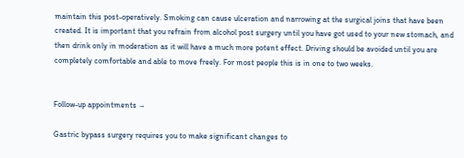maintain this post-operatively. Smoking can cause ulceration and narrowing at the surgical joins that have been created. It is important that you refrain from alcohol post surgery until you have got used to your new stomach, and then drink only in moderation as it will have a much more potent effect. Driving should be avoided until you are completely comfortable and able to move freely. For most people this is in one to two weeks.


Follow-up appointments →

Gastric bypass surgery requires you to make significant changes to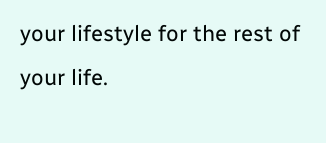your lifestyle for the rest of your life.